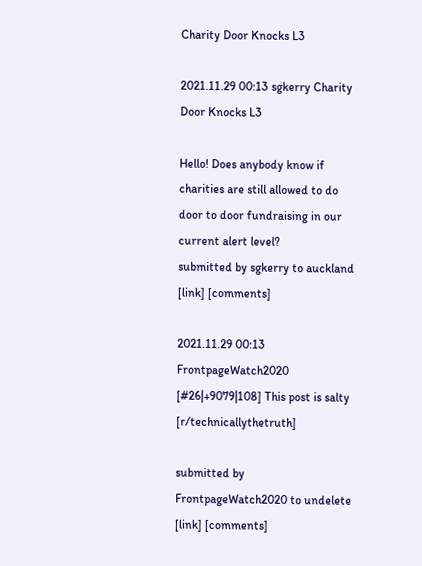Charity Door Knocks L3

2021.11.29 00:13 sgkerry Charity Door Knocks L3

Hello! Does anybody know if charities are still allowed to do door to door fundraising in our current alert level?
submitted by sgkerry to auckland [link] [comments]

2021.11.29 00:13 FrontpageWatch2020 [#26|+9079|108] This post is salty [r/technicallythetruth]

submitted by FrontpageWatch2020 to undelete [link] [comments]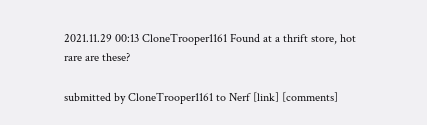2021.11.29 00:13 CloneTrooper1161 Found at a thrift store, hot rare are these?

submitted by CloneTrooper1161 to Nerf [link] [comments]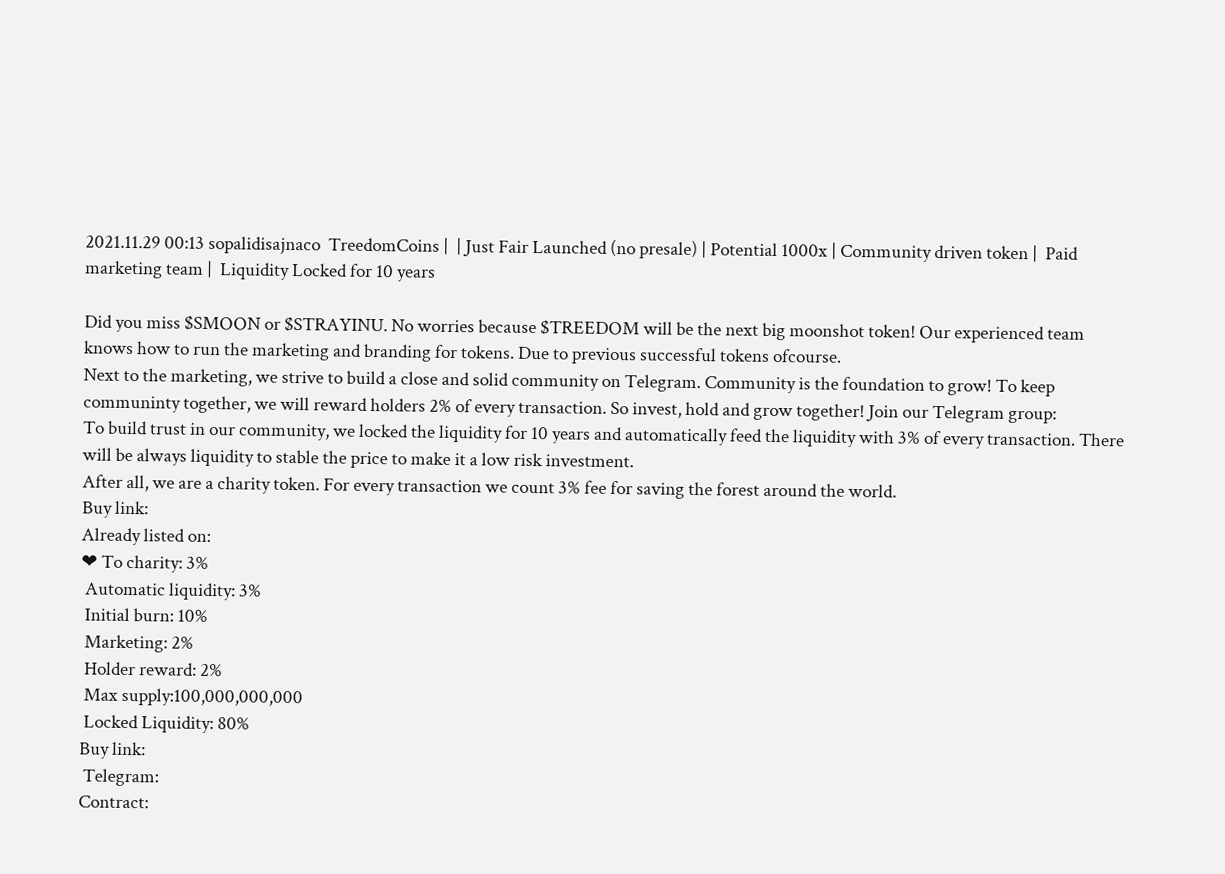2021.11.29 00:13 sopalidisajnaco  TreedomCoins |  | Just Fair Launched (no presale) | Potential 1000x | Community driven token |  Paid marketing team |  Liquidity Locked for 10 years

Did you miss $SMOON or $STRAYINU. No worries because $TREEDOM will be the next big moonshot token! Our experienced team knows how to run the marketing and branding for tokens. Due to previous successful tokens ofcourse.
Next to the marketing, we strive to build a close and solid community on Telegram. Community is the foundation to grow! To keep communinty together, we will reward holders 2% of every transaction. So invest, hold and grow together! Join our Telegram group:
To build trust in our community, we locked the liquidity for 10 years and automatically feed the liquidity with 3% of every transaction. There will be always liquidity to stable the price to make it a low risk investment.
After all, we are a charity token. For every transaction we count 3% fee for saving the forest around the world.
Buy link:
Already listed on:
❤ To charity: 3%
 Automatic liquidity: 3%
 Initial burn: 10%
 Marketing: 2%
 Holder reward: 2%
 Max supply:100,000,000,000
 Locked Liquidity: 80%
Buy link:
 Telegram:
Contract: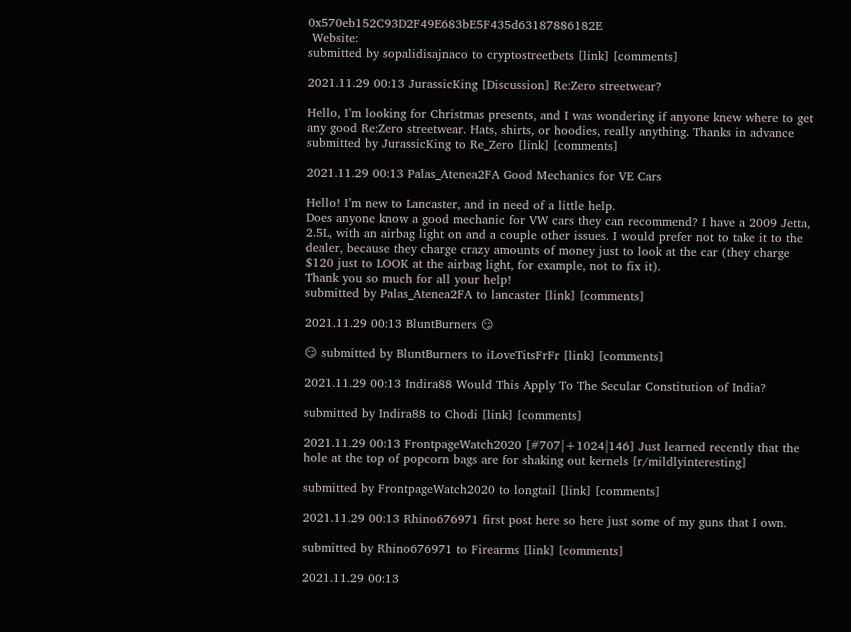0x570eb152C93D2F49E683bE5F435d63187886182E
 Website:
submitted by sopalidisajnaco to cryptostreetbets [link] [comments]

2021.11.29 00:13 JurassicKing [Discussion] Re:Zero streetwear?

Hello, I’m looking for Christmas presents, and I was wondering if anyone knew where to get any good Re:Zero streetwear. Hats, shirts, or hoodies, really anything. Thanks in advance
submitted by JurassicKing to Re_Zero [link] [comments]

2021.11.29 00:13 Palas_Atenea2FA Good Mechanics for VE Cars

Hello! I’m new to Lancaster, and in need of a little help.
Does anyone know a good mechanic for VW cars they can recommend? I have a 2009 Jetta, 2.5L, with an airbag light on and a couple other issues. I would prefer not to take it to the dealer, because they charge crazy amounts of money just to look at the car (they charge $120 just to LOOK at the airbag light, for example, not to fix it).
Thank you so much for all your help!
submitted by Palas_Atenea2FA to lancaster [link] [comments]

2021.11.29 00:13 BluntBurners 😏

😏 submitted by BluntBurners to iLoveTitsFrFr [link] [comments]

2021.11.29 00:13 Indira88 Would This Apply To The Secular Constitution of India?

submitted by Indira88 to Chodi [link] [comments]

2021.11.29 00:13 FrontpageWatch2020 [#707|+1024|146] Just learned recently that the hole at the top of popcorn bags are for shaking out kernels [r/mildlyinteresting]

submitted by FrontpageWatch2020 to longtail [link] [comments]

2021.11.29 00:13 Rhino676971 first post here so here just some of my guns that I own.

submitted by Rhino676971 to Firearms [link] [comments]

2021.11.29 00:13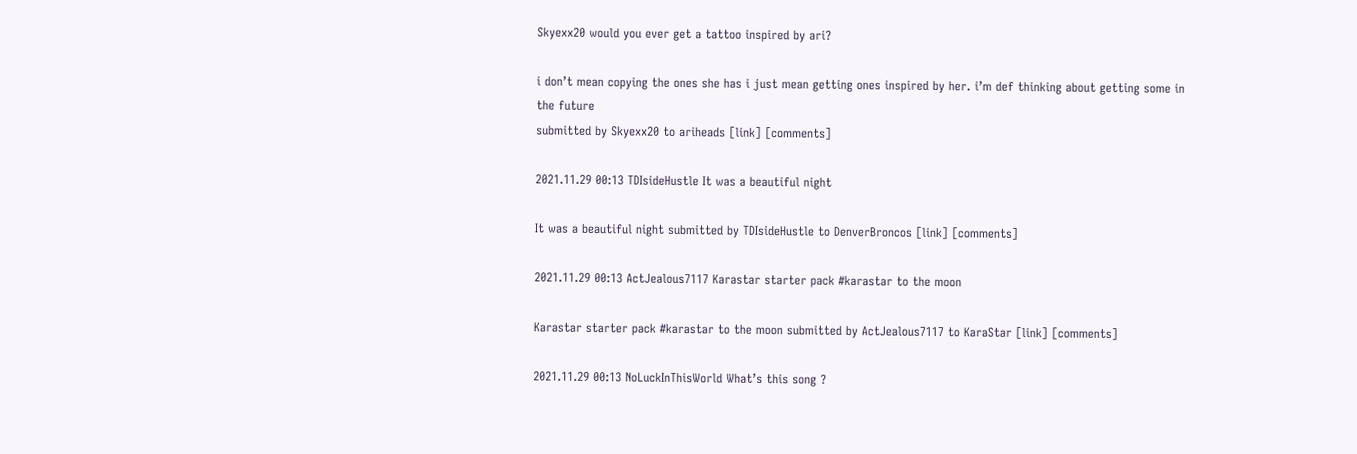Skyexx20 would you ever get a tattoo inspired by ari?

i don’t mean copying the ones she has i just mean getting ones inspired by her. i’m def thinking about getting some in the future
submitted by Skyexx20 to ariheads [link] [comments]

2021.11.29 00:13 TDIsideHustle It was a beautiful night

It was a beautiful night submitted by TDIsideHustle to DenverBroncos [link] [comments]

2021.11.29 00:13 ActJealous7117 Karastar starter pack #karastar to the moon

Karastar starter pack #karastar to the moon submitted by ActJealous7117 to KaraStar [link] [comments]

2021.11.29 00:13 NoLuckInThisWorld What’s this song ?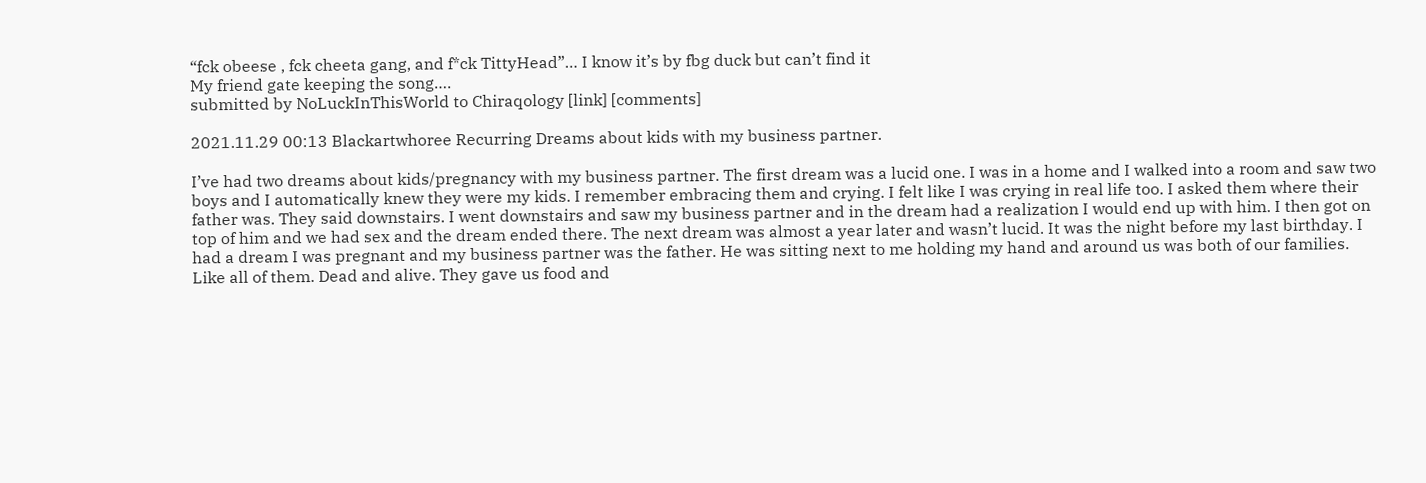“fck obeese , fck cheeta gang, and f*ck TittyHead”… I know it’s by fbg duck but can’t find it
My friend gate keeping the song….
submitted by NoLuckInThisWorld to Chiraqology [link] [comments]

2021.11.29 00:13 Blackartwhoree Recurring Dreams about kids with my business partner.

I’ve had two dreams about kids/pregnancy with my business partner. The first dream was a lucid one. I was in a home and I walked into a room and saw two boys and I automatically knew they were my kids. I remember embracing them and crying. I felt like I was crying in real life too. I asked them where their father was. They said downstairs. I went downstairs and saw my business partner and in the dream had a realization I would end up with him. I then got on top of him and we had sex and the dream ended there. The next dream was almost a year later and wasn’t lucid. It was the night before my last birthday. I had a dream I was pregnant and my business partner was the father. He was sitting next to me holding my hand and around us was both of our families. Like all of them. Dead and alive. They gave us food and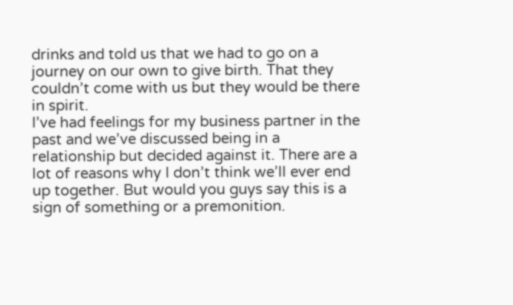drinks and told us that we had to go on a journey on our own to give birth. That they couldn’t come with us but they would be there in spirit.
I’ve had feelings for my business partner in the past and we’ve discussed being in a relationship but decided against it. There are a lot of reasons why I don’t think we’ll ever end up together. But would you guys say this is a sign of something or a premonition.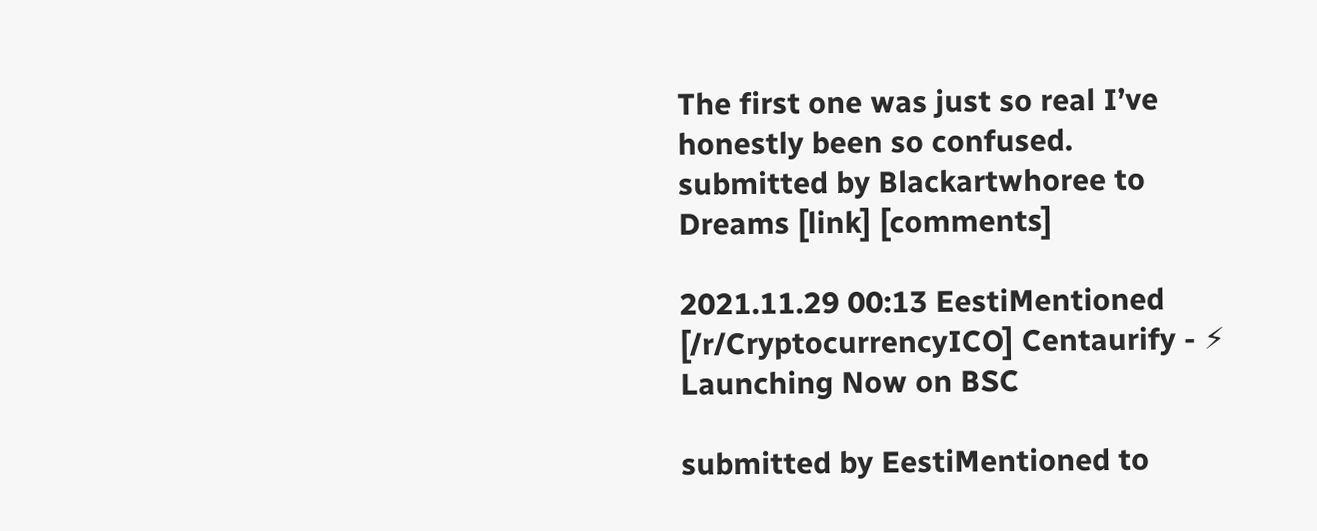The first one was just so real I’ve honestly been so confused.
submitted by Blackartwhoree to Dreams [link] [comments]

2021.11.29 00:13 EestiMentioned [/r/CryptocurrencyICO] Centaurify - ⚡ Launching Now on BSC

submitted by EestiMentioned to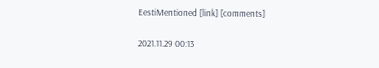EestiMentioned [link] [comments]

2021.11.29 00:13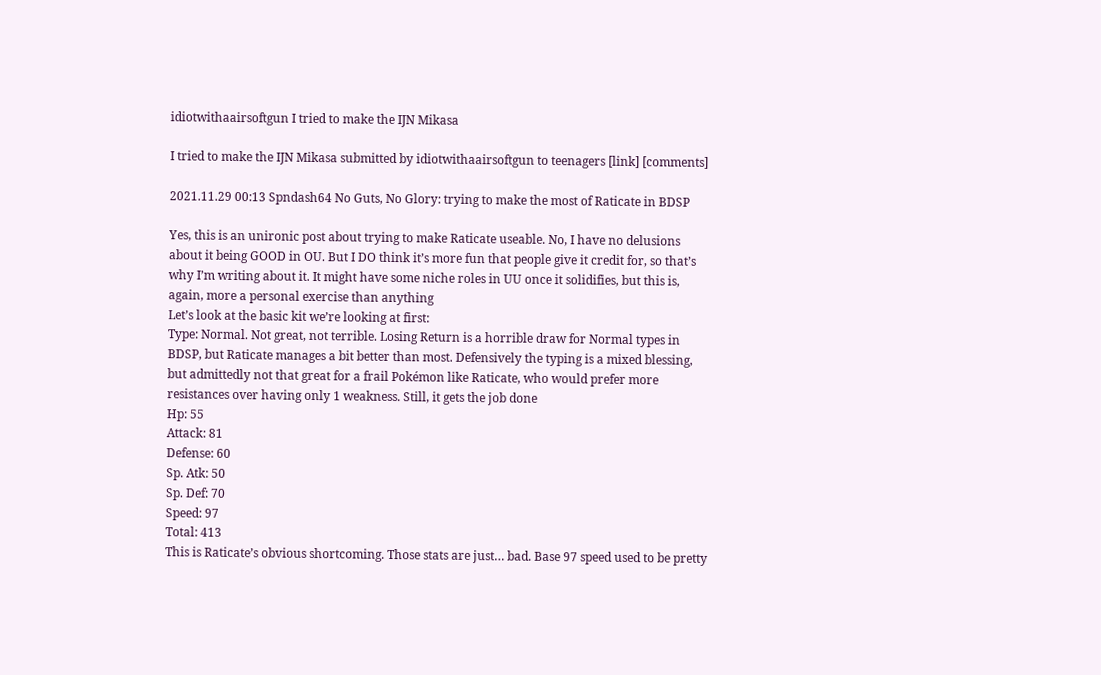idiotwithaairsoftgun I tried to make the IJN Mikasa

I tried to make the IJN Mikasa submitted by idiotwithaairsoftgun to teenagers [link] [comments]

2021.11.29 00:13 Spndash64 No Guts, No Glory: trying to make the most of Raticate in BDSP

Yes, this is an unironic post about trying to make Raticate useable. No, I have no delusions about it being GOOD in OU. But I DO think it’s more fun that people give it credit for, so that’s why I’m writing about it. It might have some niche roles in UU once it solidifies, but this is, again, more a personal exercise than anything
Let’s look at the basic kit we’re looking at first:
Type: Normal. Not great, not terrible. Losing Return is a horrible draw for Normal types in BDSP, but Raticate manages a bit better than most. Defensively the typing is a mixed blessing, but admittedly not that great for a frail Pokémon like Raticate, who would prefer more resistances over having only 1 weakness. Still, it gets the job done
Hp: 55
Attack: 81
Defense: 60
Sp. Atk: 50
Sp. Def: 70
Speed: 97
Total: 413
This is Raticate’s obvious shortcoming. Those stats are just… bad. Base 97 speed used to be pretty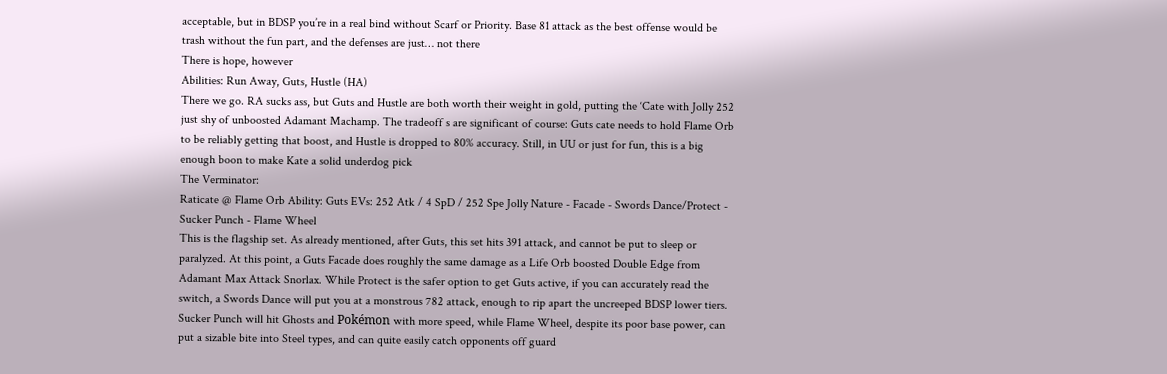acceptable, but in BDSP you’re in a real bind without Scarf or Priority. Base 81 attack as the best offense would be trash without the fun part, and the defenses are just… not there
There is hope, however
Abilities: Run Away, Guts, Hustle (HA)
There we go. RA sucks ass, but Guts and Hustle are both worth their weight in gold, putting the ‘Cate with Jolly 252 just shy of unboosted Adamant Machamp. The tradeoff s are significant of course: Guts cate needs to hold Flame Orb to be reliably getting that boost, and Hustle is dropped to 80% accuracy. Still, in UU or just for fun, this is a big enough boon to make Kate a solid underdog pick
The Verminator:
Raticate @ Flame Orb Ability: Guts EVs: 252 Atk / 4 SpD / 252 Spe Jolly Nature - Facade - Swords Dance/Protect - Sucker Punch - Flame Wheel
This is the flagship set. As already mentioned, after Guts, this set hits 391 attack, and cannot be put to sleep or paralyzed. At this point, a Guts Facade does roughly the same damage as a Life Orb boosted Double Edge from Adamant Max Attack Snorlax. While Protect is the safer option to get Guts active, if you can accurately read the switch, a Swords Dance will put you at a monstrous 782 attack, enough to rip apart the uncreeped BDSP lower tiers. Sucker Punch will hit Ghosts and Pokémon with more speed, while Flame Wheel, despite its poor base power, can put a sizable bite into Steel types, and can quite easily catch opponents off guard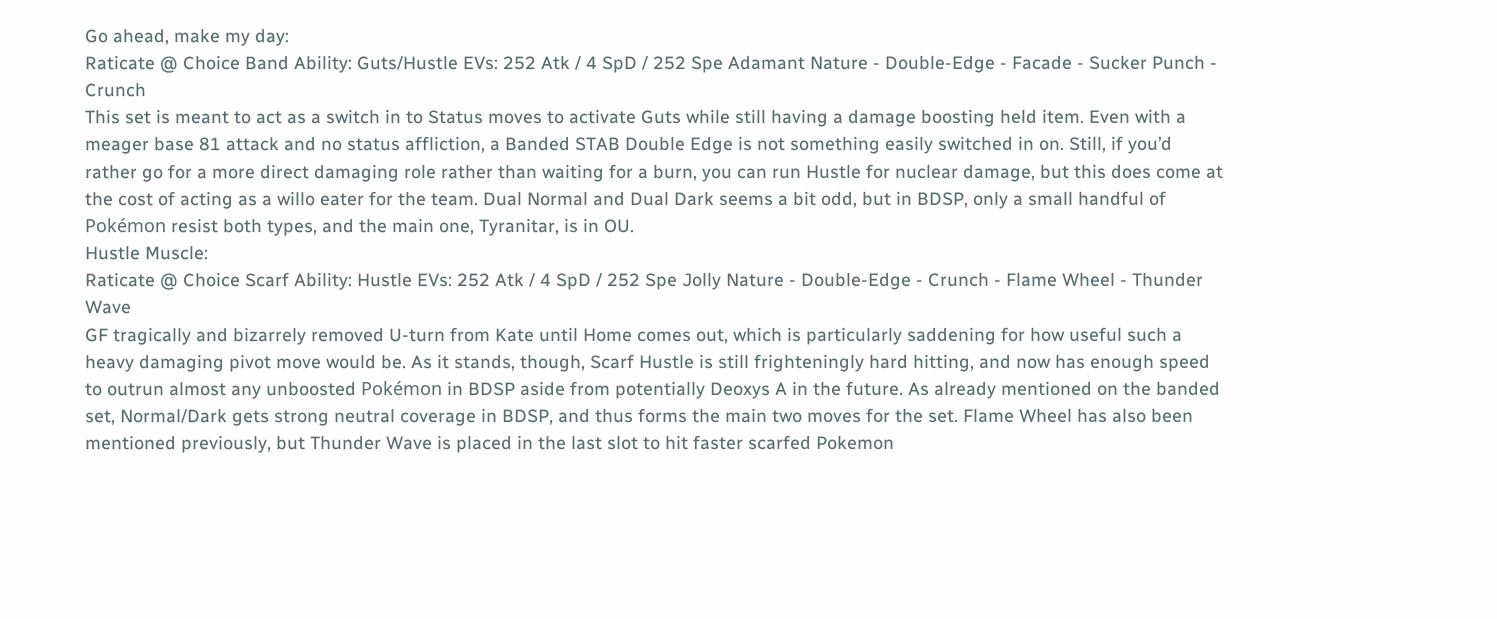Go ahead, make my day:
Raticate @ Choice Band Ability: Guts/Hustle EVs: 252 Atk / 4 SpD / 252 Spe Adamant Nature - Double-Edge - Facade - Sucker Punch - Crunch
This set is meant to act as a switch in to Status moves to activate Guts while still having a damage boosting held item. Even with a meager base 81 attack and no status affliction, a Banded STAB Double Edge is not something easily switched in on. Still, if you’d rather go for a more direct damaging role rather than waiting for a burn, you can run Hustle for nuclear damage, but this does come at the cost of acting as a willo eater for the team. Dual Normal and Dual Dark seems a bit odd, but in BDSP, only a small handful of Pokémon resist both types, and the main one, Tyranitar, is in OU.
Hustle Muscle:
Raticate @ Choice Scarf Ability: Hustle EVs: 252 Atk / 4 SpD / 252 Spe Jolly Nature - Double-Edge - Crunch - Flame Wheel - Thunder Wave
GF tragically and bizarrely removed U-turn from Kate until Home comes out, which is particularly saddening for how useful such a heavy damaging pivot move would be. As it stands, though, Scarf Hustle is still frighteningly hard hitting, and now has enough speed to outrun almost any unboosted Pokémon in BDSP aside from potentially Deoxys A in the future. As already mentioned on the banded set, Normal/Dark gets strong neutral coverage in BDSP, and thus forms the main two moves for the set. Flame Wheel has also been mentioned previously, but Thunder Wave is placed in the last slot to hit faster scarfed Pokemon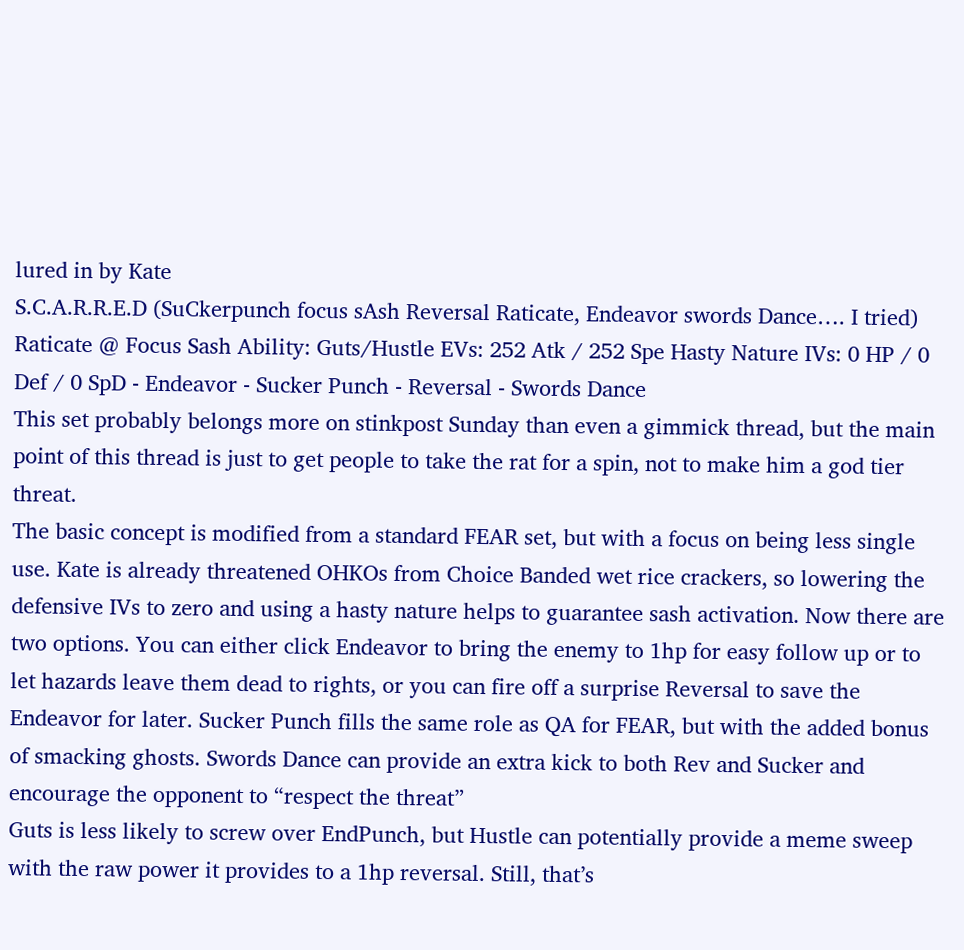lured in by Kate
S.C.A.R.R.E.D (SuCkerpunch focus sAsh Reversal Raticate, Endeavor swords Dance…. I tried)
Raticate @ Focus Sash Ability: Guts/Hustle EVs: 252 Atk / 252 Spe Hasty Nature IVs: 0 HP / 0 Def / 0 SpD - Endeavor - Sucker Punch - Reversal - Swords Dance
This set probably belongs more on stinkpost Sunday than even a gimmick thread, but the main point of this thread is just to get people to take the rat for a spin, not to make him a god tier threat.
The basic concept is modified from a standard FEAR set, but with a focus on being less single use. Kate is already threatened OHKOs from Choice Banded wet rice crackers, so lowering the defensive IVs to zero and using a hasty nature helps to guarantee sash activation. Now there are two options. You can either click Endeavor to bring the enemy to 1hp for easy follow up or to let hazards leave them dead to rights, or you can fire off a surprise Reversal to save the Endeavor for later. Sucker Punch fills the same role as QA for FEAR, but with the added bonus of smacking ghosts. Swords Dance can provide an extra kick to both Rev and Sucker and encourage the opponent to “respect the threat”
Guts is less likely to screw over EndPunch, but Hustle can potentially provide a meme sweep with the raw power it provides to a 1hp reversal. Still, that’s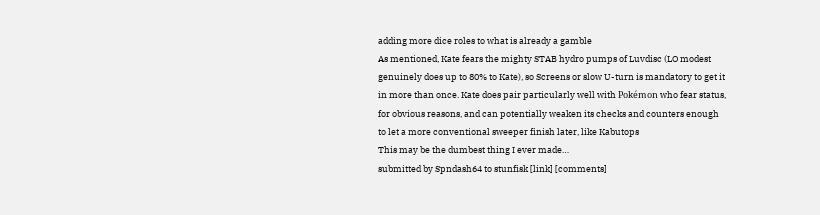adding more dice roles to what is already a gamble
As mentioned, Kate fears the mighty STAB hydro pumps of Luvdisc (LO modest genuinely does up to 80% to Kate), so Screens or slow U-turn is mandatory to get it in more than once. Kate does pair particularly well with Pokémon who fear status, for obvious reasons, and can potentially weaken its checks and counters enough to let a more conventional sweeper finish later, like Kabutops
This may be the dumbest thing I ever made…
submitted by Spndash64 to stunfisk [link] [comments]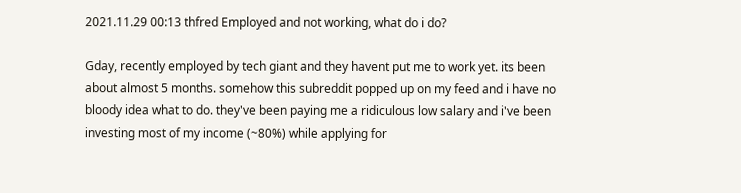2021.11.29 00:13 thfred Employed and not working, what do i do?

Gday, recently employed by tech giant and they havent put me to work yet. its been about almost 5 months. somehow this subreddit popped up on my feed and i have no bloody idea what to do. they've been paying me a ridiculous low salary and i've been investing most of my income (~80%) while applying for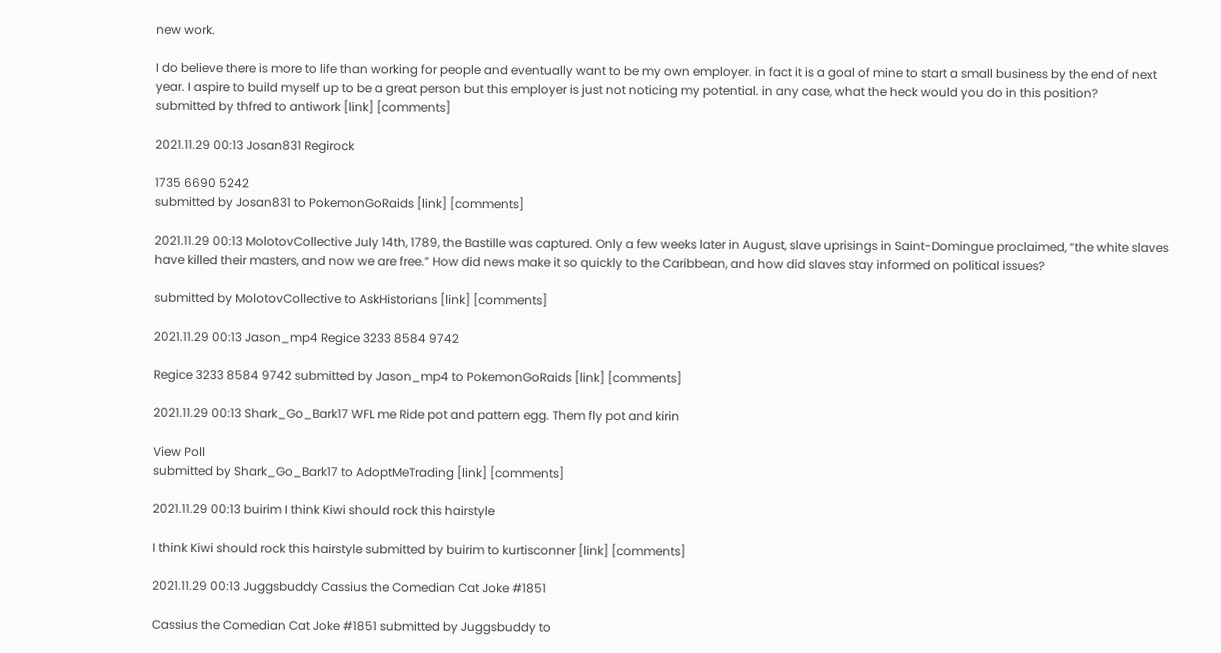new work.

I do believe there is more to life than working for people and eventually want to be my own employer. in fact it is a goal of mine to start a small business by the end of next year. I aspire to build myself up to be a great person but this employer is just not noticing my potential. in any case, what the heck would you do in this position?
submitted by thfred to antiwork [link] [comments]

2021.11.29 00:13 Josan831 Regirock

1735 6690 5242
submitted by Josan831 to PokemonGoRaids [link] [comments]

2021.11.29 00:13 MolotovCollective July 14th, 1789, the Bastille was captured. Only a few weeks later in August, slave uprisings in Saint-Domingue proclaimed, “the white slaves have killed their masters, and now we are free.” How did news make it so quickly to the Caribbean, and how did slaves stay informed on political issues?

submitted by MolotovCollective to AskHistorians [link] [comments]

2021.11.29 00:13 Jason_mp4 Regice 3233 8584 9742

Regice 3233 8584 9742 submitted by Jason_mp4 to PokemonGoRaids [link] [comments]

2021.11.29 00:13 Shark_Go_Bark17 WFL me Ride pot and pattern egg. Them fly pot and kirin

View Poll
submitted by Shark_Go_Bark17 to AdoptMeTrading [link] [comments]

2021.11.29 00:13 buirim I think Kiwi should rock this hairstyle

I think Kiwi should rock this hairstyle submitted by buirim to kurtisconner [link] [comments]

2021.11.29 00:13 Juggsbuddy Cassius the Comedian Cat Joke #1851

Cassius the Comedian Cat Joke #1851 submitted by Juggsbuddy to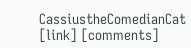CassiustheComedianCat [link] [comments]